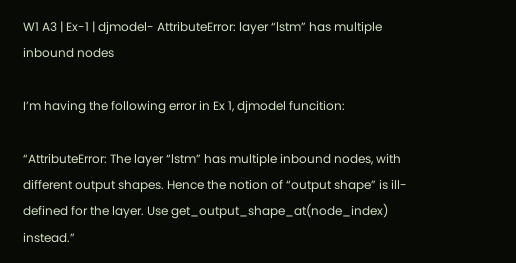W1 A3 | Ex-1 | djmodel- AttributeError: layer “lstm” has multiple inbound nodes

I’m having the following error in Ex 1, djmodel funcition:

“AttributeError: The layer “lstm” has multiple inbound nodes, with different output shapes. Hence the notion of “output shape” is ill-defined for the layer. Use get_output_shape_at(node_index) instead.”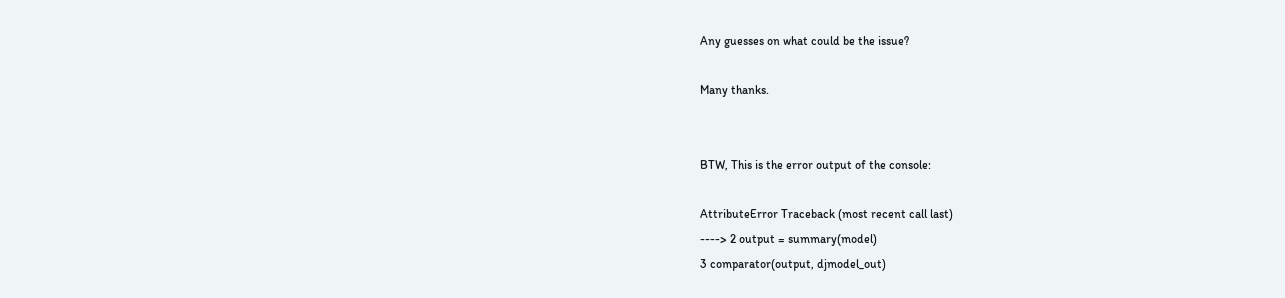Any guesses on what could be the issue?

Many thanks.


BTW, This is the error output of the console:

AttributeError Traceback (most recent call last)
----> 2 output = summary(model)
3 comparator(output, djmodel_out)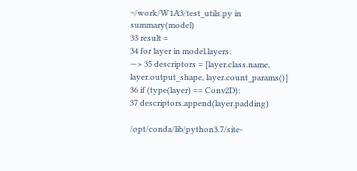~/work/W1A3/test_utils.py in summary(model)
33 result =
34 for layer in model.layers:
—> 35 descriptors = [layer.class.name, layer.output_shape, layer.count_params()]
36 if (type(layer) == Conv2D):
37 descriptors.append(layer.padding)

/opt/conda/lib/python3.7/site-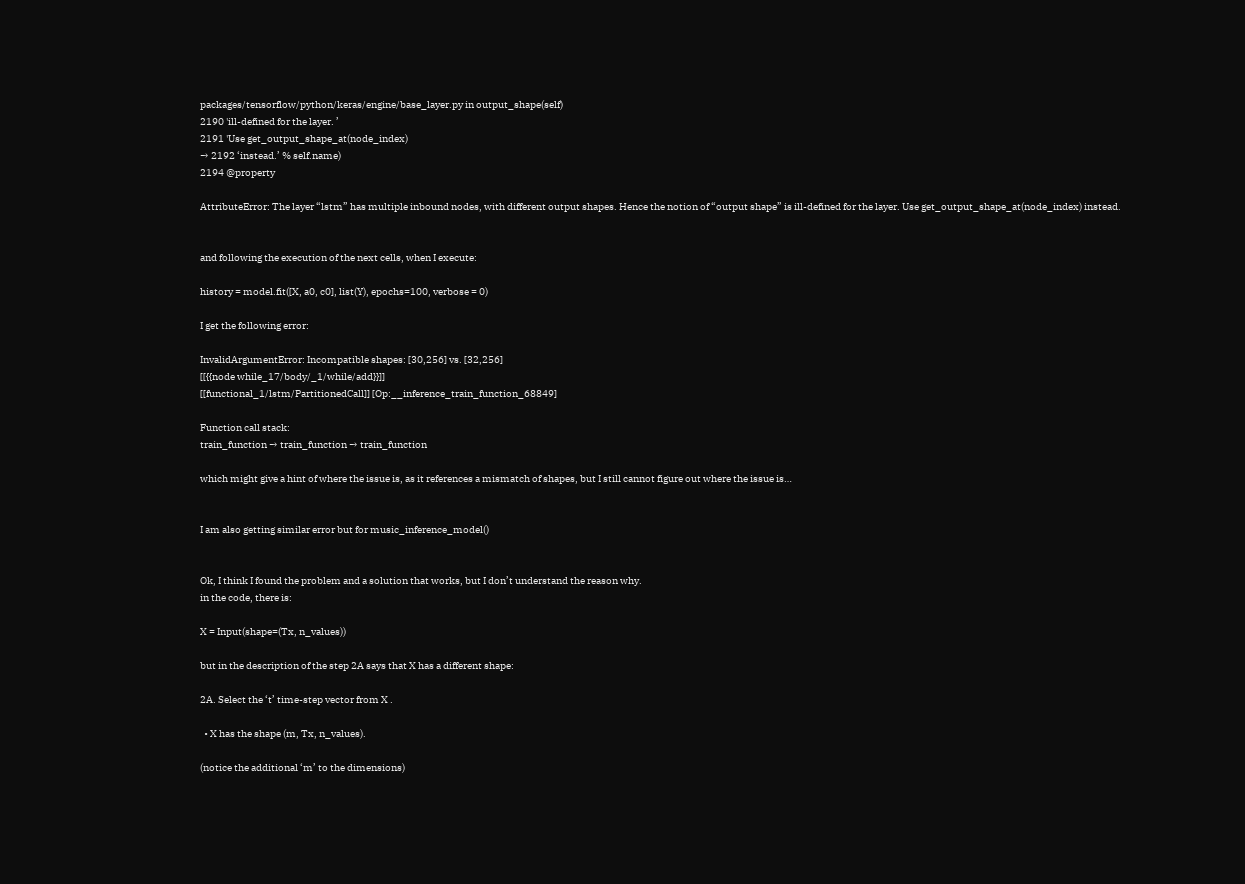packages/tensorflow/python/keras/engine/base_layer.py in output_shape(self)
2190 'ill-defined for the layer. ’
2191 'Use get_output_shape_at(node_index)
→ 2192 ‘instead.’ % self.name)
2194 @property

AttributeError: The layer “lstm” has multiple inbound nodes, with different output shapes. Hence the notion of “output shape” is ill-defined for the layer. Use get_output_shape_at(node_index) instead.


and following the execution of the next cells, when I execute:

history = model.fit([X, a0, c0], list(Y), epochs=100, verbose = 0)

I get the following error:

InvalidArgumentError: Incompatible shapes: [30,256] vs. [32,256]
[[{{node while_17/body/_1/while/add}}]]
[[functional_1/lstm/PartitionedCall]] [Op:__inference_train_function_68849]

Function call stack:
train_function → train_function → train_function

which might give a hint of where the issue is, as it references a mismatch of shapes, but I still cannot figure out where the issue is…


I am also getting similar error but for music_inference_model()


Ok, I think I found the problem and a solution that works, but I don’t understand the reason why.
in the code, there is:

X = Input(shape=(Tx, n_values))

but in the description of the step 2A says that X has a different shape:

2A. Select the ‘t’ time-step vector from X .

  • X has the shape (m, Tx, n_values).

(notice the additional ‘m’ to the dimensions)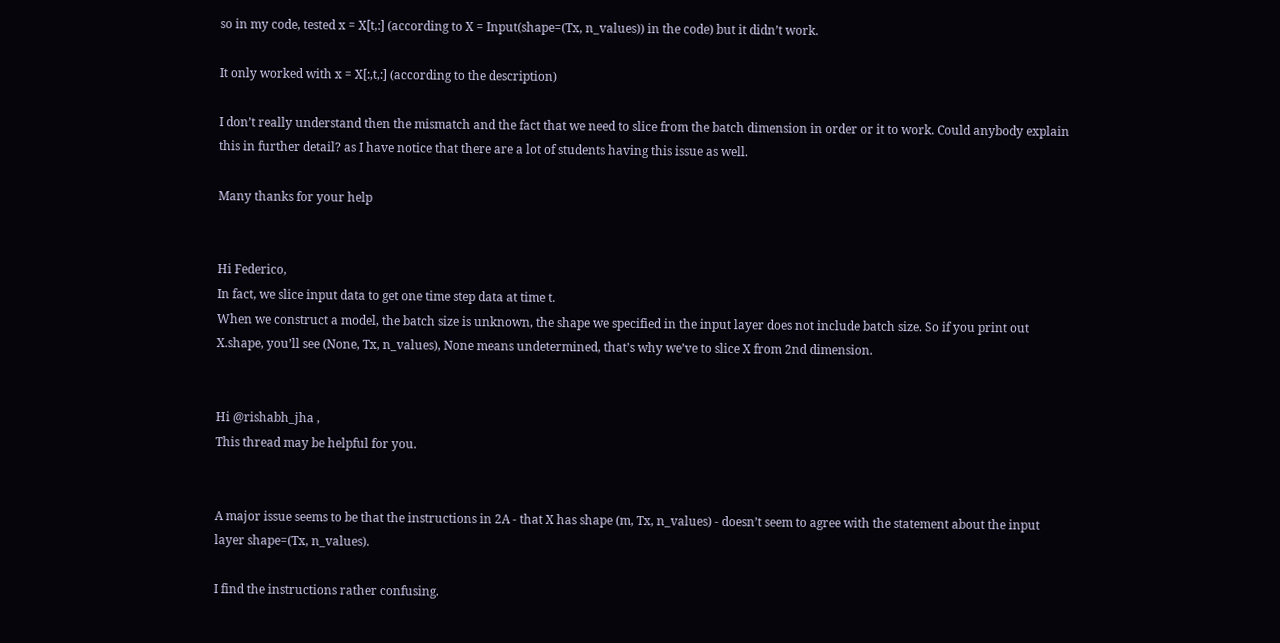so in my code, tested x = X[t,:] (according to X = Input(shape=(Tx, n_values)) in the code) but it didn’t work.

It only worked with x = X[:,t,:] (according to the description)

I don’t really understand then the mismatch and the fact that we need to slice from the batch dimension in order or it to work. Could anybody explain this in further detail? as I have notice that there are a lot of students having this issue as well.

Many thanks for your help


Hi Federico,
In fact, we slice input data to get one time step data at time t.
When we construct a model, the batch size is unknown, the shape we specified in the input layer does not include batch size. So if you print out X.shape, you’ll see (None, Tx, n_values), None means undetermined, that’s why we’ve to slice X from 2nd dimension.


Hi @rishabh_jha ,
This thread may be helpful for you.


A major issue seems to be that the instructions in 2A - that X has shape (m, Tx, n_values) - doesn’t seem to agree with the statement about the input layer shape=(Tx, n_values).

I find the instructions rather confusing.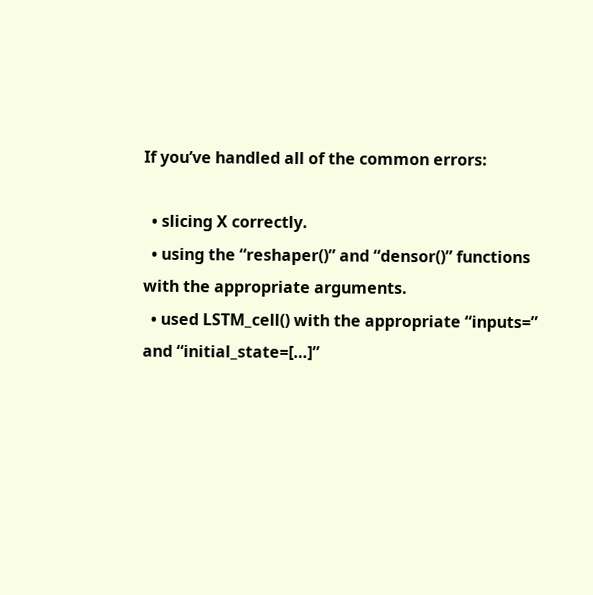If you’ve handled all of the common errors:

  • slicing X correctly.
  • using the “reshaper()” and “densor()” functions with the appropriate arguments.
  • used LSTM_cell() with the appropriate “inputs=” and “initial_state=[…]”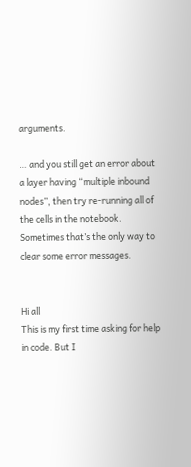arguments.

… and you still get an error about a layer having “multiple inbound nodes”, then try re-running all of the cells in the notebook. Sometimes that’s the only way to clear some error messages.


Hi all
This is my first time asking for help in code. But I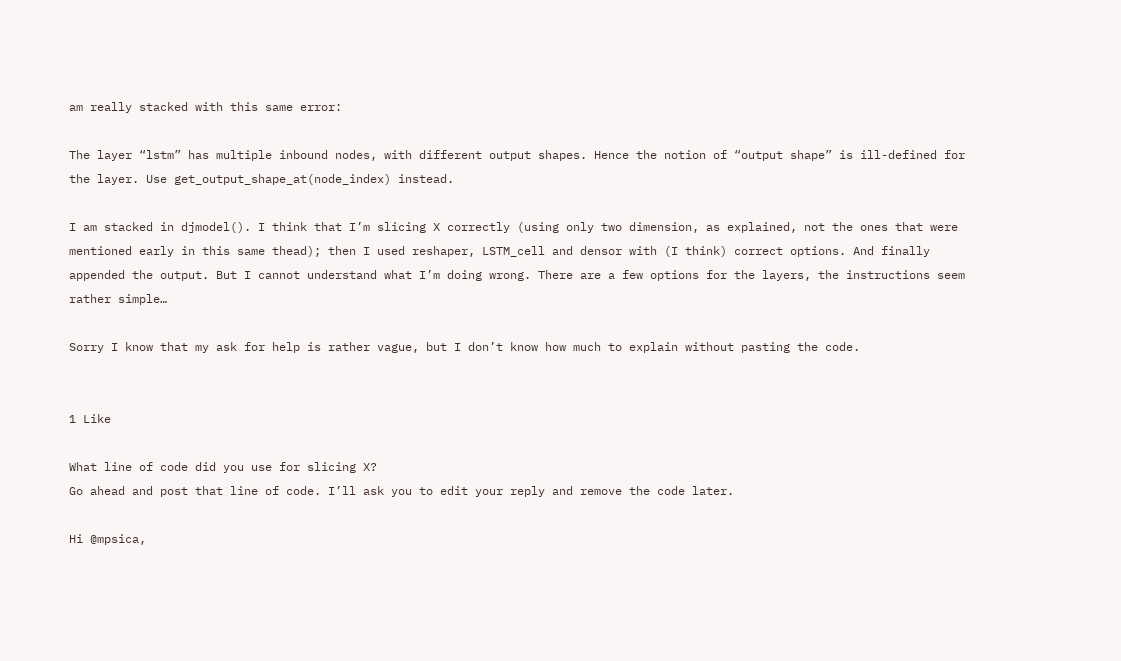am really stacked with this same error:

The layer “lstm” has multiple inbound nodes, with different output shapes. Hence the notion of “output shape” is ill-defined for the layer. Use get_output_shape_at(node_index) instead.

I am stacked in djmodel(). I think that I’m slicing X correctly (using only two dimension, as explained, not the ones that were mentioned early in this same thead); then I used reshaper, LSTM_cell and densor with (I think) correct options. And finally appended the output. But I cannot understand what I’m doing wrong. There are a few options for the layers, the instructions seem rather simple…

Sorry I know that my ask for help is rather vague, but I don’t know how much to explain without pasting the code.


1 Like

What line of code did you use for slicing X?
Go ahead and post that line of code. I’ll ask you to edit your reply and remove the code later.

Hi @mpsica,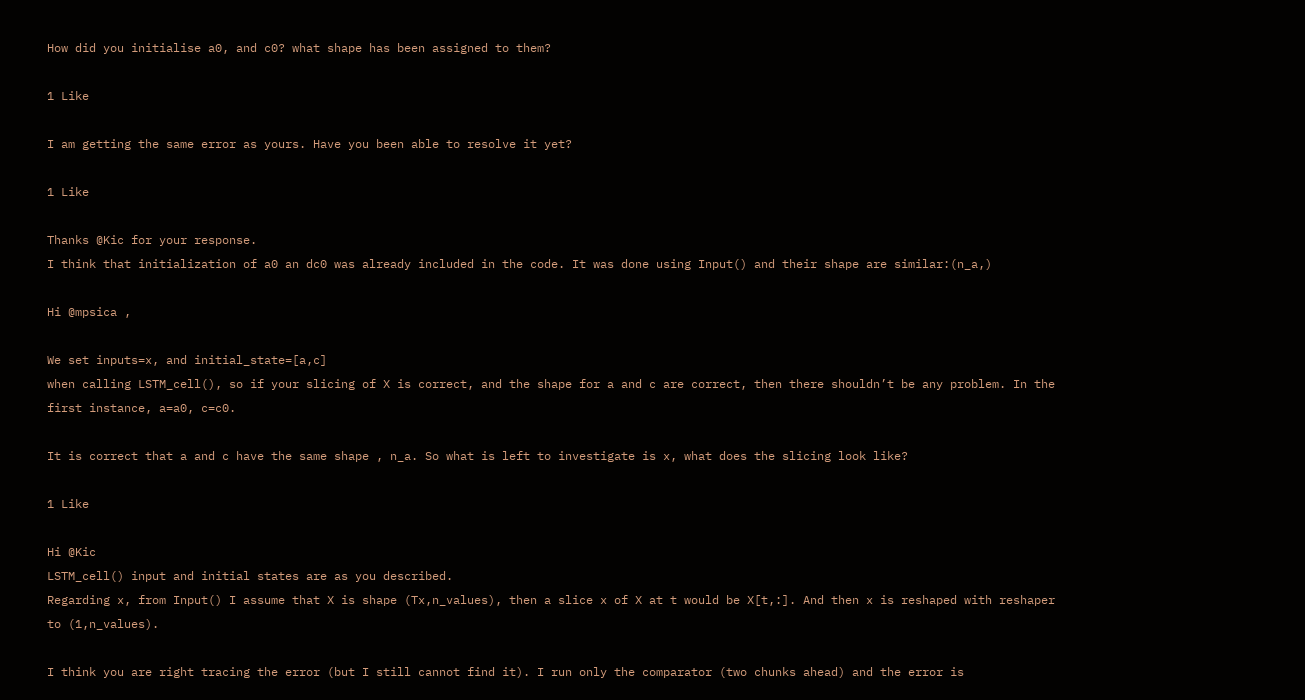How did you initialise a0, and c0? what shape has been assigned to them?

1 Like

I am getting the same error as yours. Have you been able to resolve it yet?

1 Like

Thanks @Kic for your response.
I think that initialization of a0 an dc0 was already included in the code. It was done using Input() and their shape are similar:(n_a,)

Hi @mpsica ,

We set inputs=x, and initial_state=[a,c]
when calling LSTM_cell(), so if your slicing of X is correct, and the shape for a and c are correct, then there shouldn’t be any problem. In the first instance, a=a0, c=c0.

It is correct that a and c have the same shape , n_a. So what is left to investigate is x, what does the slicing look like?

1 Like

Hi @Kic
LSTM_cell() input and initial states are as you described.
Regarding x, from Input() I assume that X is shape (Tx,n_values), then a slice x of X at t would be X[t,:]. And then x is reshaped with reshaper to (1,n_values).

I think you are right tracing the error (but I still cannot find it). I run only the comparator (two chunks ahead) and the error is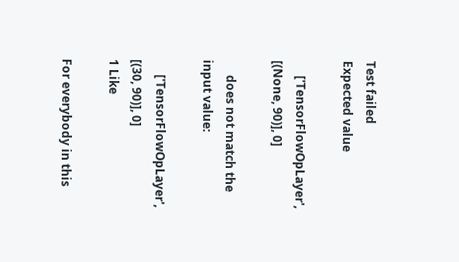Test failed
Expected value

     ['TensorFlowOpLayer', [(None, 90)], 0]

     does not match the input value:

     ['TensorFlowOpLayer', [(30, 90)], 0]
1 Like

For everybody in this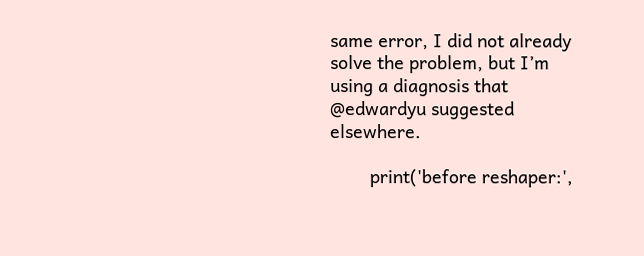same error, I did not already solve the problem, but I’m using a diagnosis that @edwardyu suggested elsewhere.

        print('before reshaper:',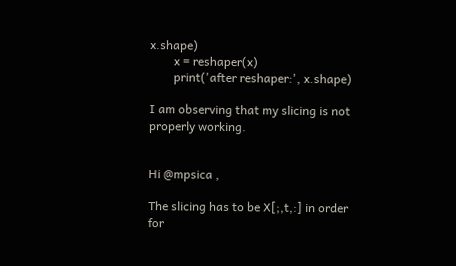x.shape)
        x = reshaper(x)
        print('after reshaper:', x.shape)

I am observing that my slicing is not properly working.


Hi @mpsica ,

The slicing has to be X[;,t,:] in order for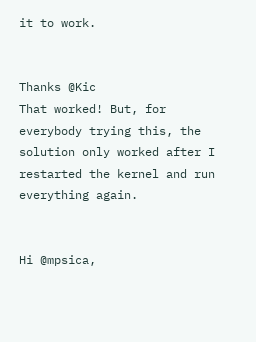it to work.


Thanks @Kic
That worked! But, for everybody trying this, the solution only worked after I restarted the kernel and run everything again.


Hi @mpsica,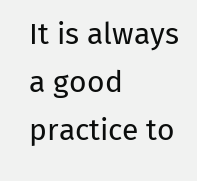It is always a good practice to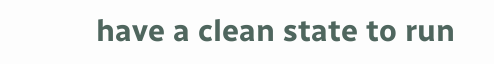have a clean state to run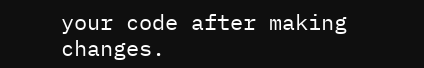your code after making changes.